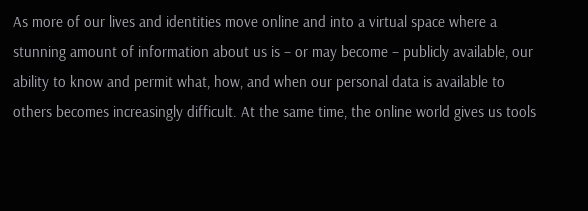As more of our lives and identities move online and into a virtual space where a stunning amount of information about us is – or may become – publicly available, our ability to know and permit what, how, and when our personal data is available to others becomes increasingly difficult. At the same time, the online world gives us tools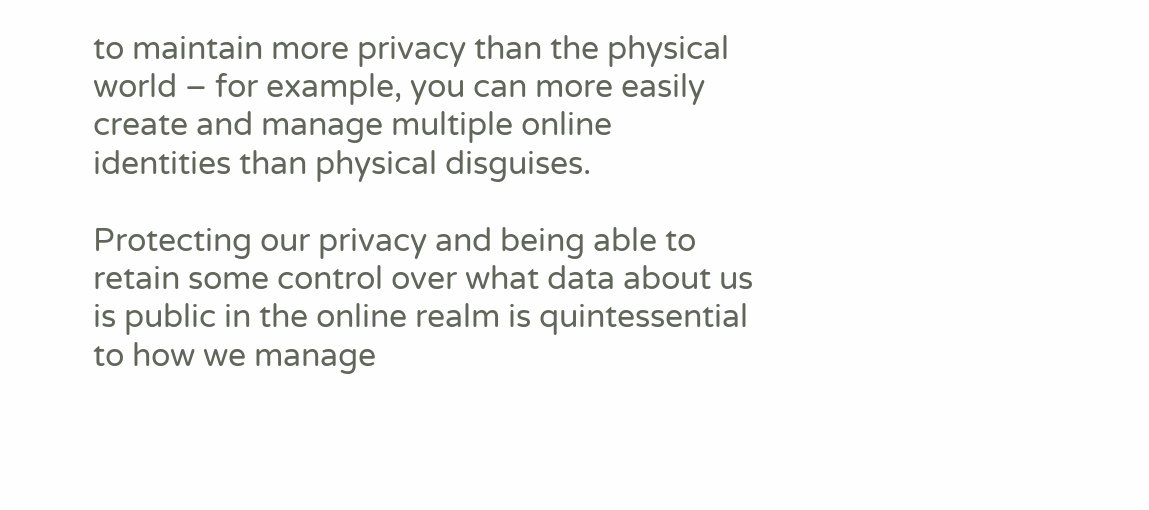to maintain more privacy than the physical world – for example, you can more easily create and manage multiple online identities than physical disguises.

Protecting our privacy and being able to retain some control over what data about us is public in the online realm is quintessential to how we manage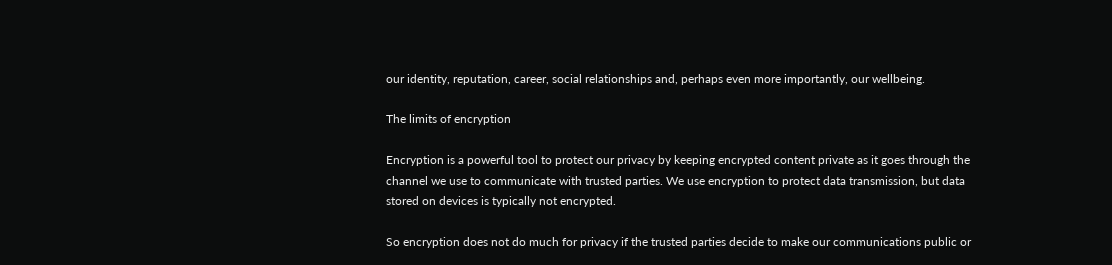our identity, reputation, career, social relationships and, perhaps even more importantly, our wellbeing.

The limits of encryption

Encryption is a powerful tool to protect our privacy by keeping encrypted content private as it goes through the channel we use to communicate with trusted parties. We use encryption to protect data transmission, but data stored on devices is typically not encrypted.

So encryption does not do much for privacy if the trusted parties decide to make our communications public or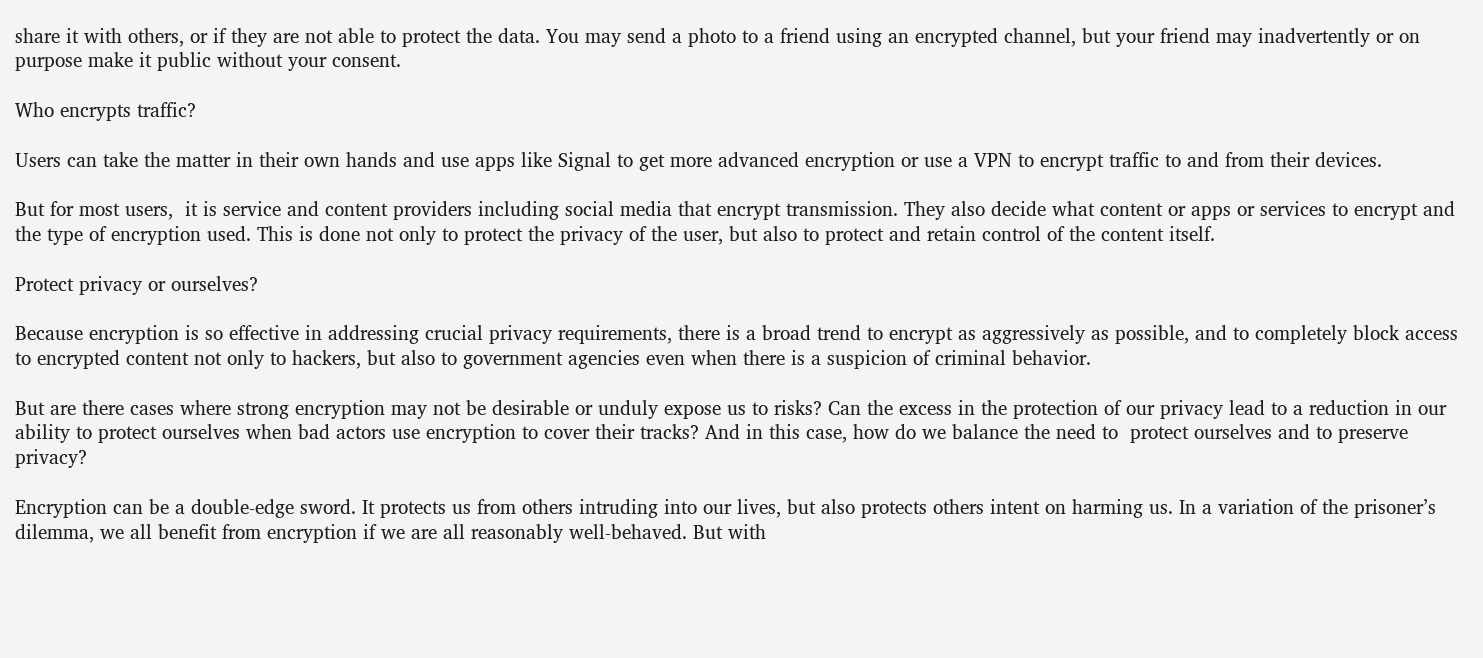share it with others, or if they are not able to protect the data. You may send a photo to a friend using an encrypted channel, but your friend may inadvertently or on purpose make it public without your consent.

Who encrypts traffic?

Users can take the matter in their own hands and use apps like Signal to get more advanced encryption or use a VPN to encrypt traffic to and from their devices.

But for most users,  it is service and content providers including social media that encrypt transmission. They also decide what content or apps or services to encrypt and the type of encryption used. This is done not only to protect the privacy of the user, but also to protect and retain control of the content itself.

Protect privacy or ourselves?

Because encryption is so effective in addressing crucial privacy requirements, there is a broad trend to encrypt as aggressively as possible, and to completely block access to encrypted content not only to hackers, but also to government agencies even when there is a suspicion of criminal behavior.

But are there cases where strong encryption may not be desirable or unduly expose us to risks? Can the excess in the protection of our privacy lead to a reduction in our ability to protect ourselves when bad actors use encryption to cover their tracks? And in this case, how do we balance the need to  protect ourselves and to preserve privacy?

Encryption can be a double-edge sword. It protects us from others intruding into our lives, but also protects others intent on harming us. In a variation of the prisoner’s dilemma, we all benefit from encryption if we are all reasonably well-behaved. But with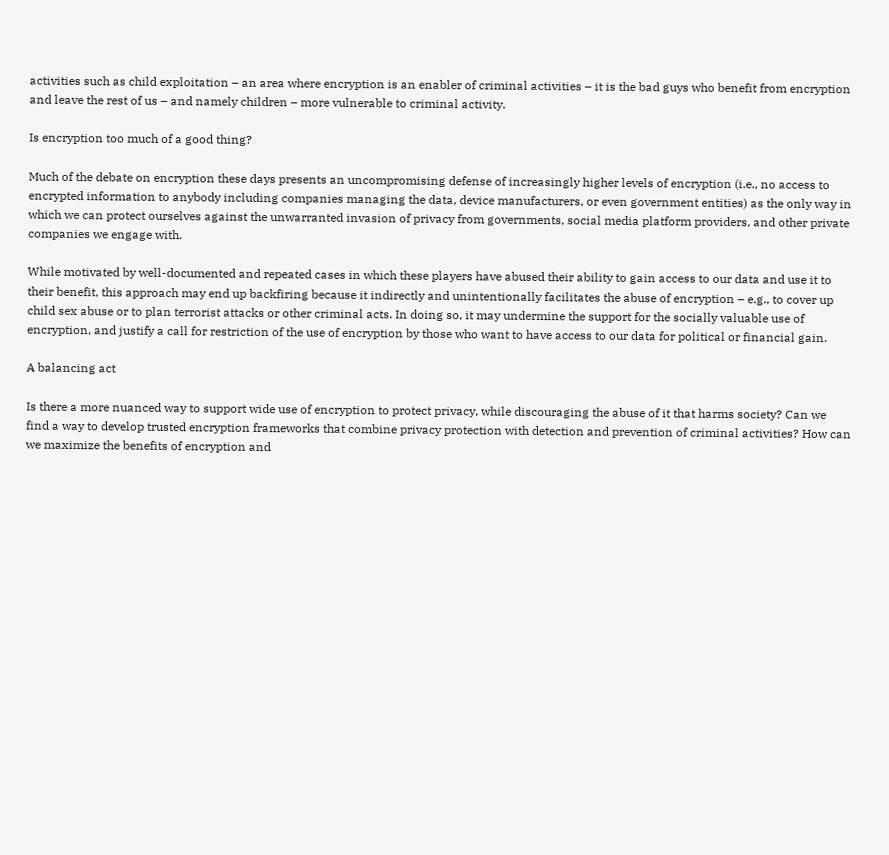activities such as child exploitation – an area where encryption is an enabler of criminal activities – it is the bad guys who benefit from encryption and leave the rest of us – and namely children – more vulnerable to criminal activity.

Is encryption too much of a good thing?

Much of the debate on encryption these days presents an uncompromising defense of increasingly higher levels of encryption (i.e., no access to encrypted information to anybody including companies managing the data, device manufacturers, or even government entities) as the only way in which we can protect ourselves against the unwarranted invasion of privacy from governments, social media platform providers, and other private companies we engage with.

While motivated by well-documented and repeated cases in which these players have abused their ability to gain access to our data and use it to their benefit, this approach may end up backfiring because it indirectly and unintentionally facilitates the abuse of encryption – e.g., to cover up child sex abuse or to plan terrorist attacks or other criminal acts. In doing so, it may undermine the support for the socially valuable use of encryption, and justify a call for restriction of the use of encryption by those who want to have access to our data for political or financial gain.

A balancing act

Is there a more nuanced way to support wide use of encryption to protect privacy, while discouraging the abuse of it that harms society? Can we find a way to develop trusted encryption frameworks that combine privacy protection with detection and prevention of criminal activities? How can we maximize the benefits of encryption and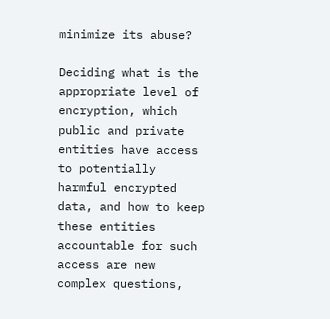minimize its abuse?

Deciding what is the appropriate level of encryption, which public and private entities have access to potentially harmful encrypted data, and how to keep these entities accountable for such access are new complex questions,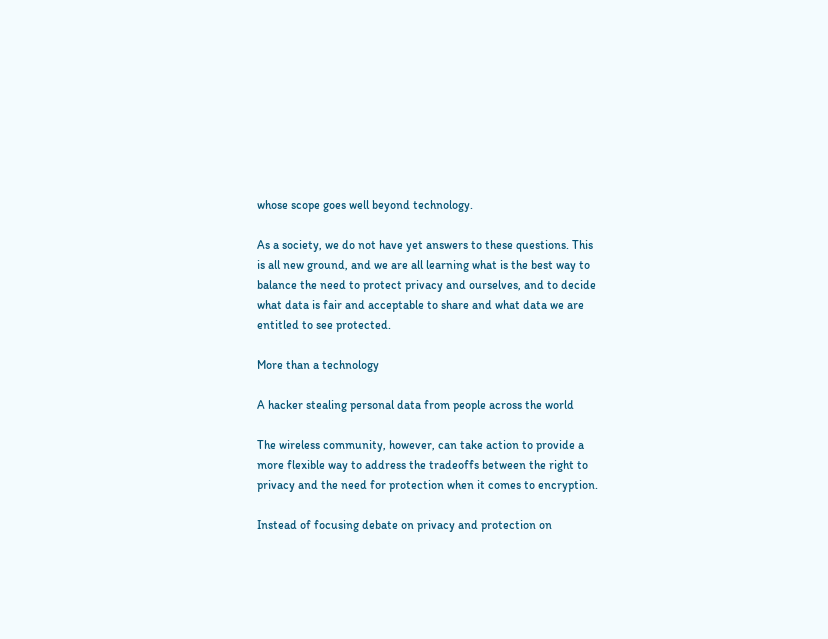whose scope goes well beyond technology.

As a society, we do not have yet answers to these questions. This is all new ground, and we are all learning what is the best way to balance the need to protect privacy and ourselves, and to decide what data is fair and acceptable to share and what data we are entitled to see protected.

More than a technology

A hacker stealing personal data from people across the world

The wireless community, however, can take action to provide a more flexible way to address the tradeoffs between the right to privacy and the need for protection when it comes to encryption.

Instead of focusing debate on privacy and protection on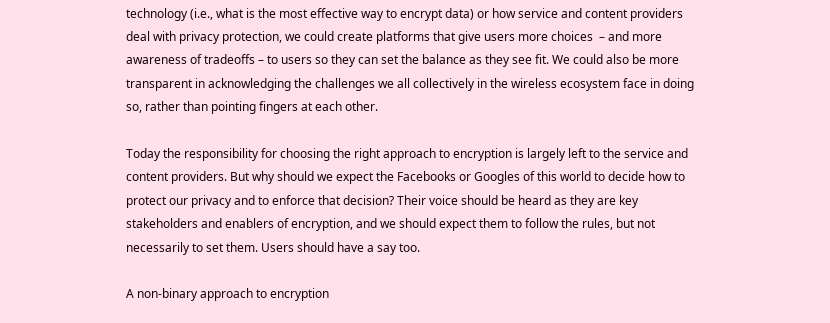technology (i.e., what is the most effective way to encrypt data) or how service and content providers deal with privacy protection, we could create platforms that give users more choices  – and more awareness of tradeoffs – to users so they can set the balance as they see fit. We could also be more transparent in acknowledging the challenges we all collectively in the wireless ecosystem face in doing so, rather than pointing fingers at each other.

Today the responsibility for choosing the right approach to encryption is largely left to the service and content providers. But why should we expect the Facebooks or Googles of this world to decide how to protect our privacy and to enforce that decision? Their voice should be heard as they are key stakeholders and enablers of encryption, and we should expect them to follow the rules, but not necessarily to set them. Users should have a say too.

A non-binary approach to encryption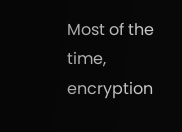Most of the time, encryption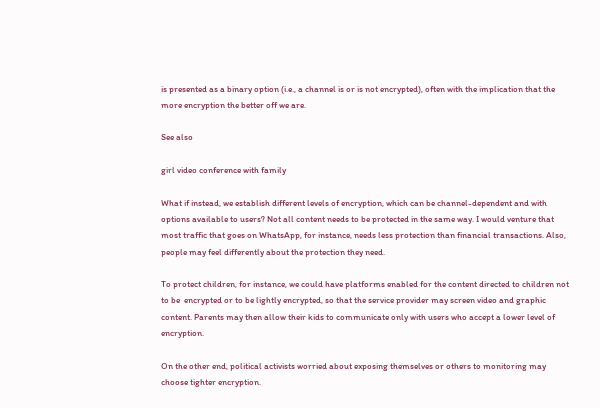is presented as a binary option (i.e., a channel is or is not encrypted), often with the implication that the more encryption the better off we are.

See also

girl video conference with family

What if instead, we establish different levels of encryption, which can be channel-dependent and with options available to users? Not all content needs to be protected in the same way. I would venture that most traffic that goes on WhatsApp, for instance, needs less protection than financial transactions. Also, people may feel differently about the protection they need.

To protect children, for instance, we could have platforms enabled for the content directed to children not to be  encrypted or to be lightly encrypted, so that the service provider may screen video and graphic content. Parents may then allow their kids to communicate only with users who accept a lower level of encryption.

On the other end, political activists worried about exposing themselves or others to monitoring may choose tighter encryption.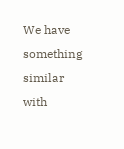We have something similar with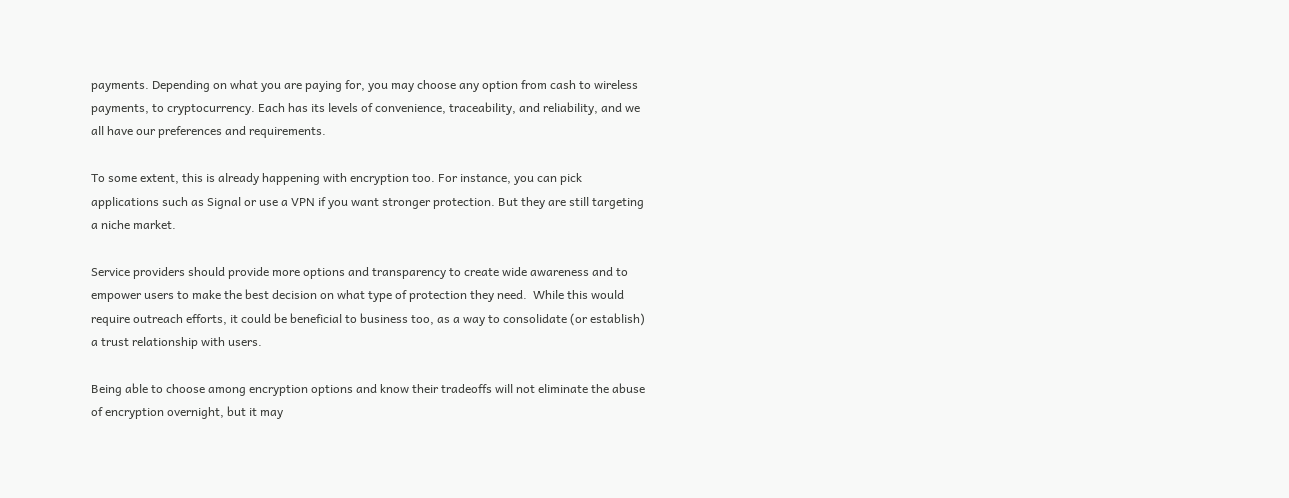payments. Depending on what you are paying for, you may choose any option from cash to wireless payments, to cryptocurrency. Each has its levels of convenience, traceability, and reliability, and we all have our preferences and requirements.

To some extent, this is already happening with encryption too. For instance, you can pick applications such as Signal or use a VPN if you want stronger protection. But they are still targeting a niche market.

Service providers should provide more options and transparency to create wide awareness and to empower users to make the best decision on what type of protection they need.  While this would require outreach efforts, it could be beneficial to business too, as a way to consolidate (or establish) a trust relationship with users.

Being able to choose among encryption options and know their tradeoffs will not eliminate the abuse of encryption overnight, but it may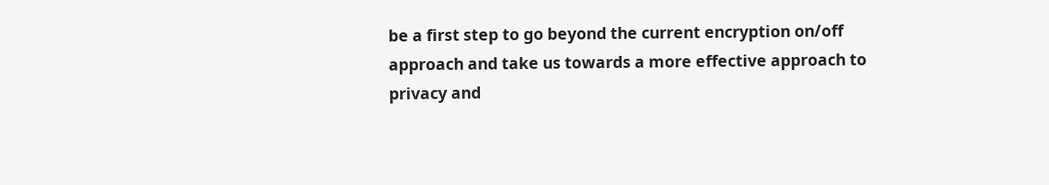be a first step to go beyond the current encryption on/off approach and take us towards a more effective approach to privacy and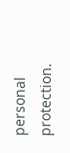personal protection.